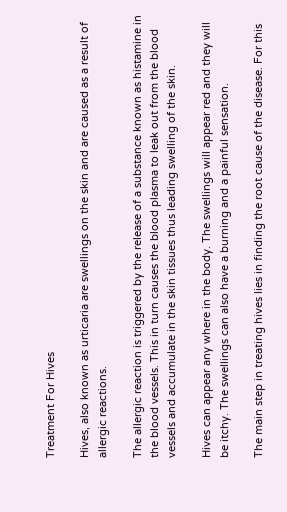Treatment For Hives

Hives, also known as urticaria are swellings on the skin and are caused as a result of allergic reactions.

The allergic reaction is triggered by the release of a substance known as histamine in the blood vessels. This in turn causes the blood plasma to leak out from the blood vessels and accumulate in the skin tissues thus leading swelling of the skin.

Hives can appear any where in the body. The swellings will appear red and they will be itchy. The swellings can also have a burning and a painful sensation.

The main step in treating hives lies in finding the root cause of the disease. For this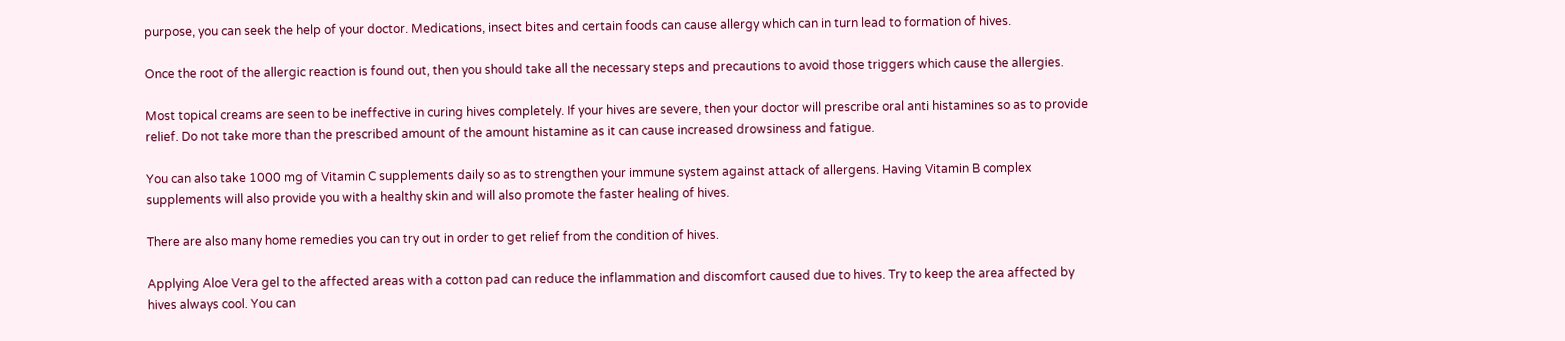purpose, you can seek the help of your doctor. Medications, insect bites and certain foods can cause allergy which can in turn lead to formation of hives.

Once the root of the allergic reaction is found out, then you should take all the necessary steps and precautions to avoid those triggers which cause the allergies.

Most topical creams are seen to be ineffective in curing hives completely. If your hives are severe, then your doctor will prescribe oral anti histamines so as to provide relief. Do not take more than the prescribed amount of the amount histamine as it can cause increased drowsiness and fatigue.

You can also take 1000 mg of Vitamin C supplements daily so as to strengthen your immune system against attack of allergens. Having Vitamin B complex supplements will also provide you with a healthy skin and will also promote the faster healing of hives.

There are also many home remedies you can try out in order to get relief from the condition of hives.

Applying Aloe Vera gel to the affected areas with a cotton pad can reduce the inflammation and discomfort caused due to hives. Try to keep the area affected by hives always cool. You can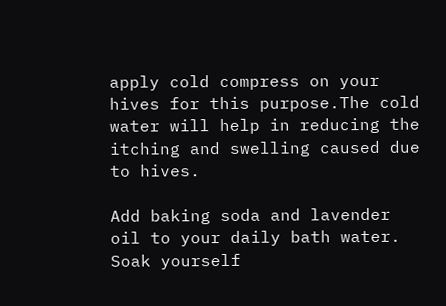apply cold compress on your hives for this purpose.The cold water will help in reducing the itching and swelling caused due to hives.

Add baking soda and lavender oil to your daily bath water. Soak yourself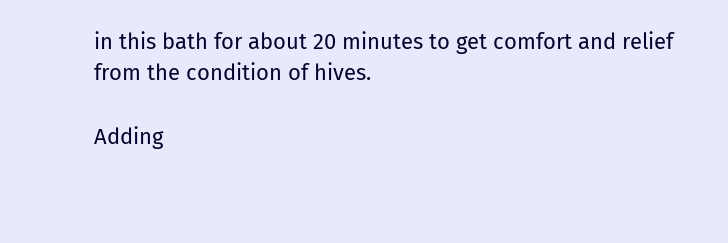in this bath for about 20 minutes to get comfort and relief from the condition of hives.

Adding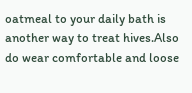oatmeal to your daily bath is another way to treat hives.Also do wear comfortable and loose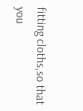fitting cloths,so that you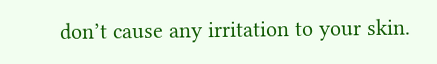don’t cause any irritation to your skin.